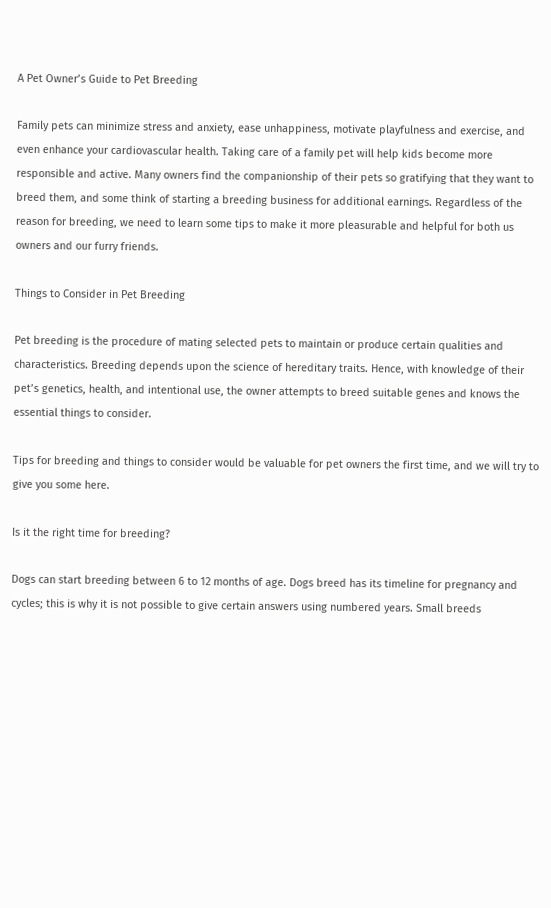A Pet Owner’s Guide to Pet Breeding

Family pets can minimize stress and anxiety, ease unhappiness, motivate playfulness and exercise, and even enhance your cardiovascular health. Taking care of a family pet will help kids become more responsible and active. Many owners find the companionship of their pets so gratifying that they want to breed them, and some think of starting a breeding business for additional earnings. Regardless of the reason for breeding, we need to learn some tips to make it more pleasurable and helpful for both us owners and our furry friends.

Things to Consider in Pet Breeding

Pet breeding is the procedure of mating selected pets to maintain or produce certain qualities and characteristics. Breeding depends upon the science of hereditary traits. Hence, with knowledge of their pet’s genetics, health, and intentional use, the owner attempts to breed suitable genes and knows the essential things to consider.

Tips for breeding and things to consider would be valuable for pet owners the first time, and we will try to give you some here.

Is it the right time for breeding?

Dogs can start breeding between 6 to 12 months of age. Dogs breed has its timeline for pregnancy and cycles; this is why it is not possible to give certain answers using numbered years. Small breeds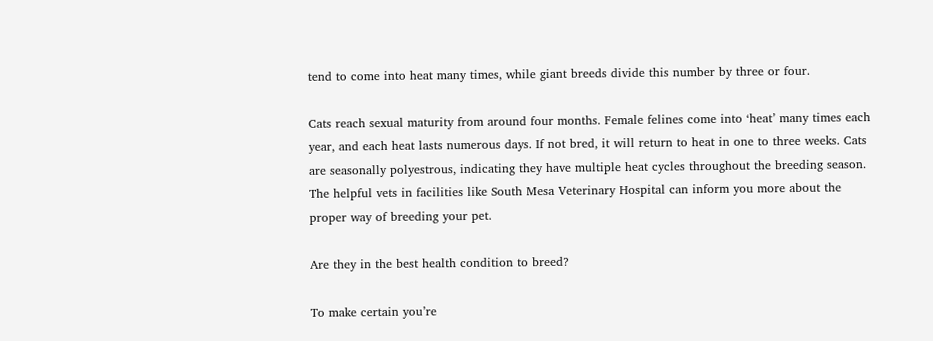tend to come into heat many times, while giant breeds divide this number by three or four.

Cats reach sexual maturity from around four months. Female felines come into ‘heat’ many times each year, and each heat lasts numerous days. If not bred, it will return to heat in one to three weeks. Cats are seasonally polyestrous, indicating they have multiple heat cycles throughout the breeding season. The helpful vets in facilities like South Mesa Veterinary Hospital can inform you more about the proper way of breeding your pet.

Are they in the best health condition to breed?

To make certain you’re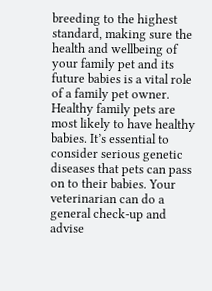breeding to the highest standard, making sure the health and wellbeing of your family pet and its future babies is a vital role of a family pet owner. Healthy family pets are most likely to have healthy babies. It’s essential to consider serious genetic diseases that pets can pass on to their babies. Your veterinarian can do a general check-up and advise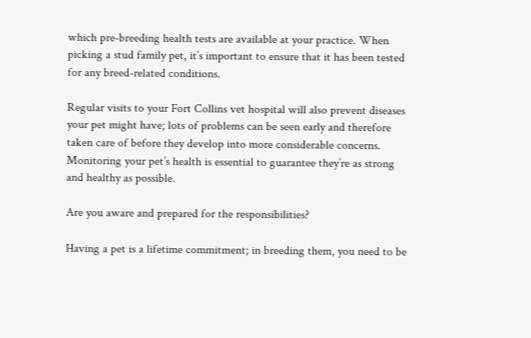which pre-breeding health tests are available at your practice. When picking a stud family pet, it’s important to ensure that it has been tested for any breed-related conditions.

Regular visits to your Fort Collins vet hospital will also prevent diseases your pet might have; lots of problems can be seen early and therefore taken care of before they develop into more considerable concerns. Monitoring your pet’s health is essential to guarantee they’re as strong and healthy as possible.

Are you aware and prepared for the responsibilities?

Having a pet is a lifetime commitment; in breeding them, you need to be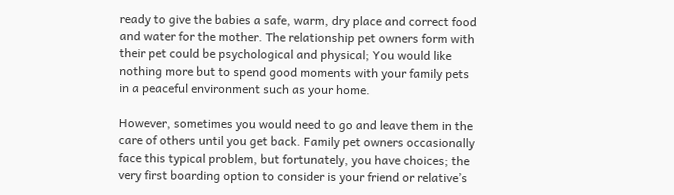ready to give the babies a safe, warm, dry place and correct food and water for the mother. The relationship pet owners form with their pet could be psychological and physical; You would like nothing more but to spend good moments with your family pets in a peaceful environment such as your home.

However, sometimes you would need to go and leave them in the care of others until you get back. Family pet owners occasionally face this typical problem, but fortunately, you have choices; the very first boarding option to consider is your friend or relative’s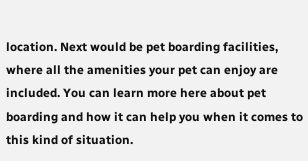location. Next would be pet boarding facilities, where all the amenities your pet can enjoy are included. You can learn more here about pet boarding and how it can help you when it comes to this kind of situation.